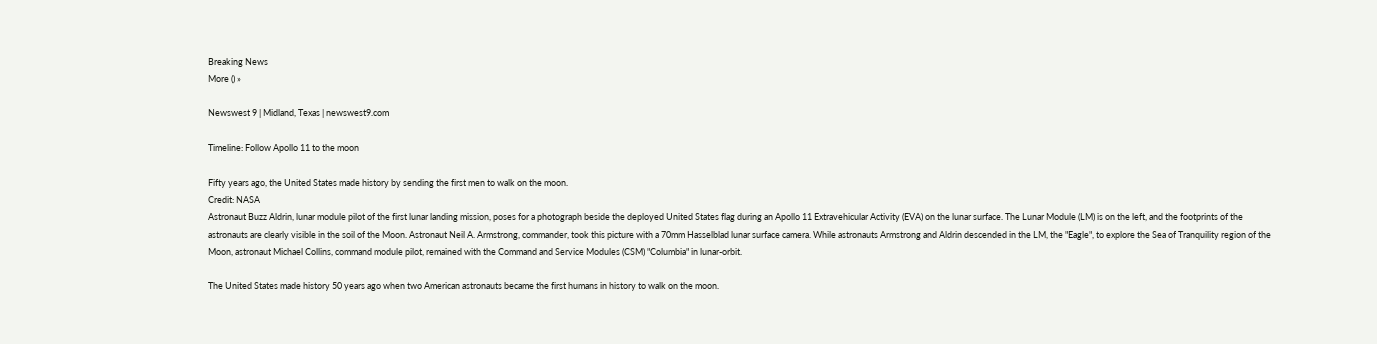Breaking News
More () »

Newswest 9 | Midland, Texas | newswest9.com

Timeline: Follow Apollo 11 to the moon

Fifty years ago, the United States made history by sending the first men to walk on the moon.
Credit: NASA
Astronaut Buzz Aldrin, lunar module pilot of the first lunar landing mission, poses for a photograph beside the deployed United States flag during an Apollo 11 Extravehicular Activity (EVA) on the lunar surface. The Lunar Module (LM) is on the left, and the footprints of the astronauts are clearly visible in the soil of the Moon. Astronaut Neil A. Armstrong, commander, took this picture with a 70mm Hasselblad lunar surface camera. While astronauts Armstrong and Aldrin descended in the LM, the "Eagle", to explore the Sea of Tranquility region of the Moon, astronaut Michael Collins, command module pilot, remained with the Command and Service Modules (CSM) "Columbia" in lunar-orbit.

The United States made history 50 years ago when two American astronauts became the first humans in history to walk on the moon.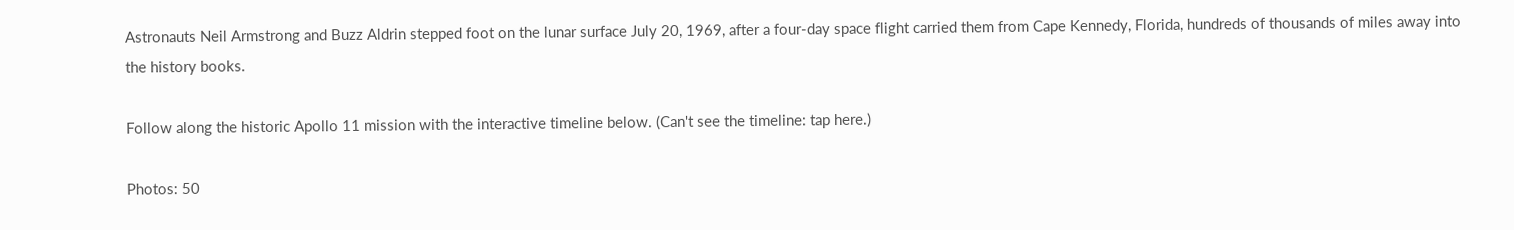Astronauts Neil Armstrong and Buzz Aldrin stepped foot on the lunar surface July 20, 1969, after a four-day space flight carried them from Cape Kennedy, Florida, hundreds of thousands of miles away into the history books.

Follow along the historic Apollo 11 mission with the interactive timeline below. (Can't see the timeline: tap here.)

Photos: 50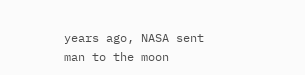years ago, NASA sent man to the moon